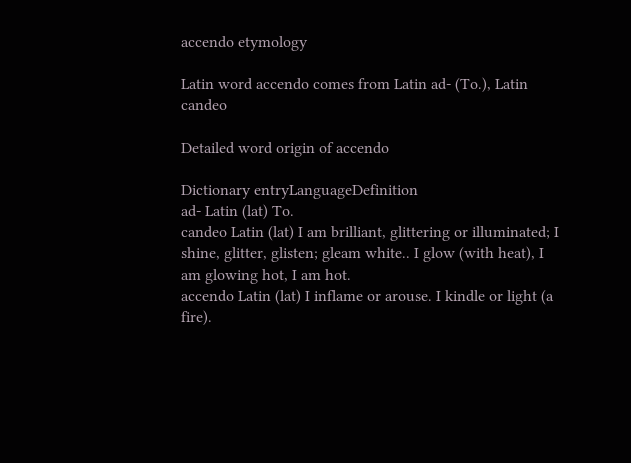accendo etymology

Latin word accendo comes from Latin ad- (To.), Latin candeo

Detailed word origin of accendo

Dictionary entryLanguageDefinition
ad- Latin (lat) To.
candeo Latin (lat) I am brilliant, glittering or illuminated; I shine, glitter, glisten; gleam white.. I glow (with heat), I am glowing hot, I am hot.
accendo Latin (lat) I inflame or arouse. I kindle or light (a fire).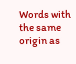Words with the same origin as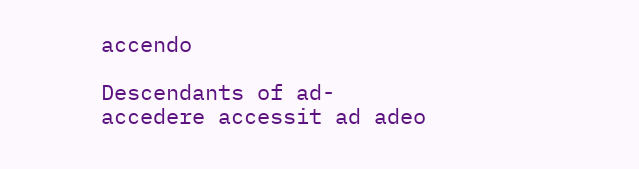accendo

Descendants of ad-
accedere accessit ad adeo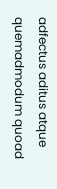adfectus aditus atque quemadmodum quoad